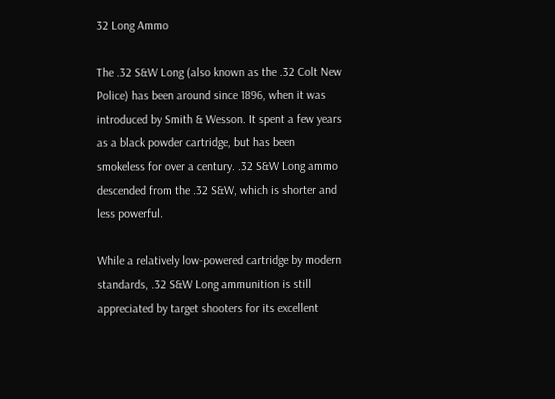32 Long Ammo

The .32 S&W Long (also known as the .32 Colt New Police) has been around since 1896, when it was introduced by Smith & Wesson. It spent a few years as a black powder cartridge, but has been smokeless for over a century. .32 S&W Long ammo descended from the .32 S&W, which is shorter and less powerful.

While a relatively low-powered cartridge by modern standards, .32 S&W Long ammunition is still appreciated by target shooters for its excellent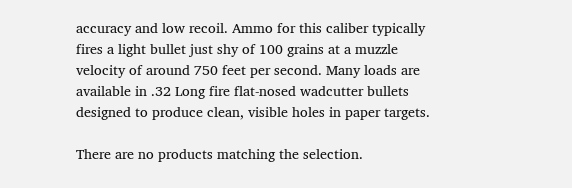accuracy and low recoil. Ammo for this caliber typically fires a light bullet just shy of 100 grains at a muzzle velocity of around 750 feet per second. Many loads are available in .32 Long fire flat-nosed wadcutter bullets designed to produce clean, visible holes in paper targets.

There are no products matching the selection.